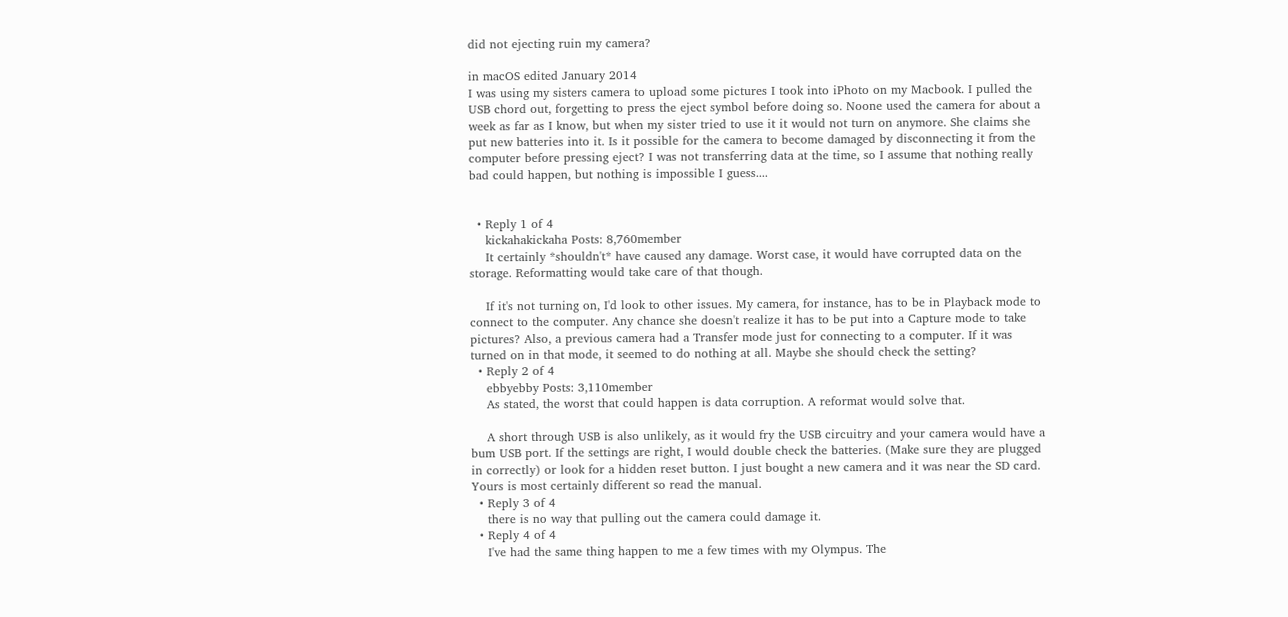did not ejecting ruin my camera?

in macOS edited January 2014
I was using my sisters camera to upload some pictures I took into iPhoto on my Macbook. I pulled the USB chord out, forgetting to press the eject symbol before doing so. Noone used the camera for about a week as far as I know, but when my sister tried to use it it would not turn on anymore. She claims she put new batteries into it. Is it possible for the camera to become damaged by disconnecting it from the computer before pressing eject? I was not transferring data at the time, so I assume that nothing really bad could happen, but nothing is impossible I guess....


  • Reply 1 of 4
    kickahakickaha Posts: 8,760member
    It certainly *shouldn't* have caused any damage. Worst case, it would have corrupted data on the storage. Reformatting would take care of that though.

    If it's not turning on, I'd look to other issues. My camera, for instance, has to be in Playback mode to connect to the computer. Any chance she doesn't realize it has to be put into a Capture mode to take pictures? Also, a previous camera had a Transfer mode just for connecting to a computer. If it was turned on in that mode, it seemed to do nothing at all. Maybe she should check the setting?
  • Reply 2 of 4
    ebbyebby Posts: 3,110member
    As stated, the worst that could happen is data corruption. A reformat would solve that.

    A short through USB is also unlikely, as it would fry the USB circuitry and your camera would have a bum USB port. If the settings are right, I would double check the batteries. (Make sure they are plugged in correctly) or look for a hidden reset button. I just bought a new camera and it was near the SD card. Yours is most certainly different so read the manual.
  • Reply 3 of 4
    there is no way that pulling out the camera could damage it.
  • Reply 4 of 4
    I've had the same thing happen to me a few times with my Olympus. The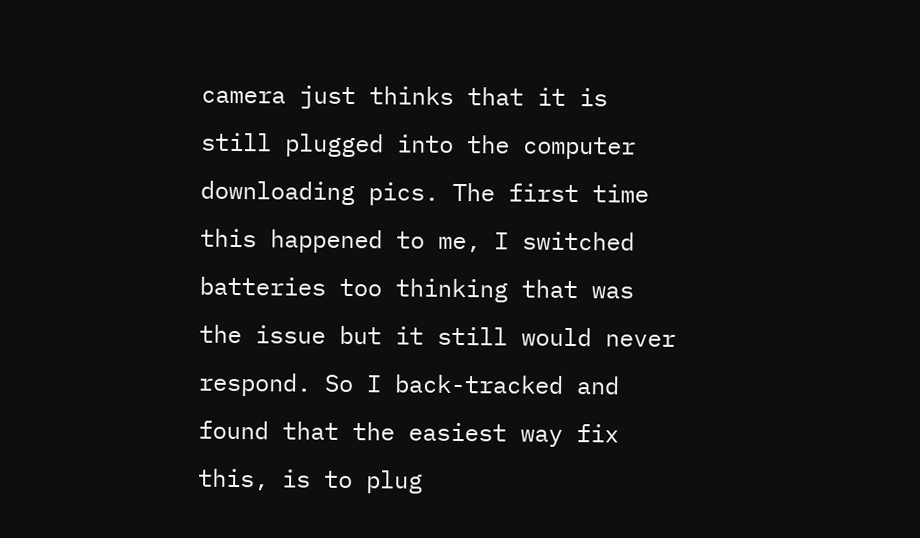camera just thinks that it is still plugged into the computer downloading pics. The first time this happened to me, I switched batteries too thinking that was the issue but it still would never respond. So I back-tracked and found that the easiest way fix this, is to plug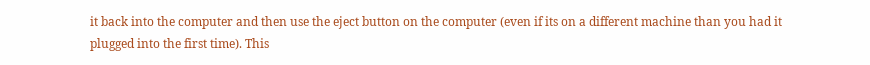it back into the computer and then use the eject button on the computer (even if its on a different machine than you had it plugged into the first time). This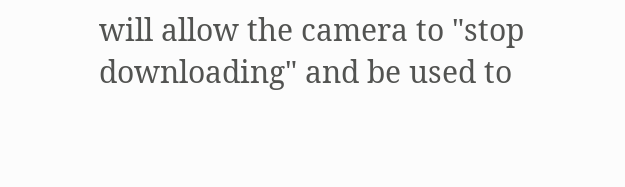will allow the camera to "stop downloading" and be used to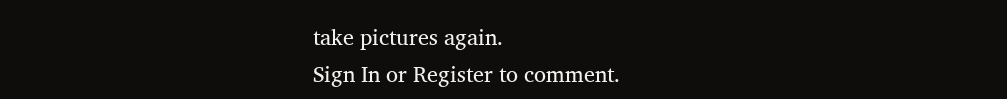take pictures again.
Sign In or Register to comment.